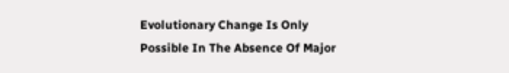Evolutionary Change Is Only Possible In The Absence Of Major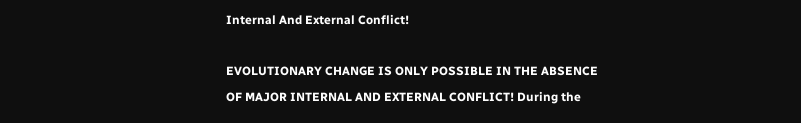Internal And External Conflict!

EVOLUTIONARY CHANGE IS ONLY POSSIBLE IN THE ABSENCE OF MAJOR INTERNAL AND EXTERNAL CONFLICT! During the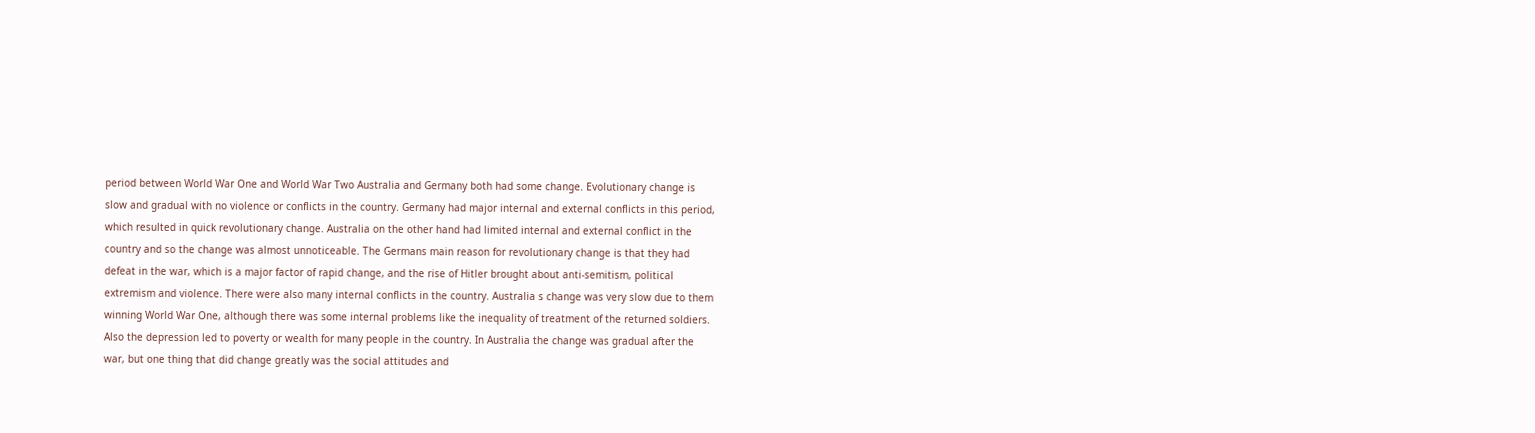period between World War One and World War Two Australia and Germany both had some change. Evolutionary change is slow and gradual with no violence or conflicts in the country. Germany had major internal and external conflicts in this period, which resulted in quick revolutionary change. Australia on the other hand had limited internal and external conflict in the country and so the change was almost unnoticeable. The Germans main reason for revolutionary change is that they had defeat in the war, which is a major factor of rapid change, and the rise of Hitler brought about anti-semitism, political extremism and violence. There were also many internal conflicts in the country. Australia s change was very slow due to them winning World War One, although there was some internal problems like the inequality of treatment of the returned soldiers. Also the depression led to poverty or wealth for many people in the country. In Australia the change was gradual after the war, but one thing that did change greatly was the social attitudes and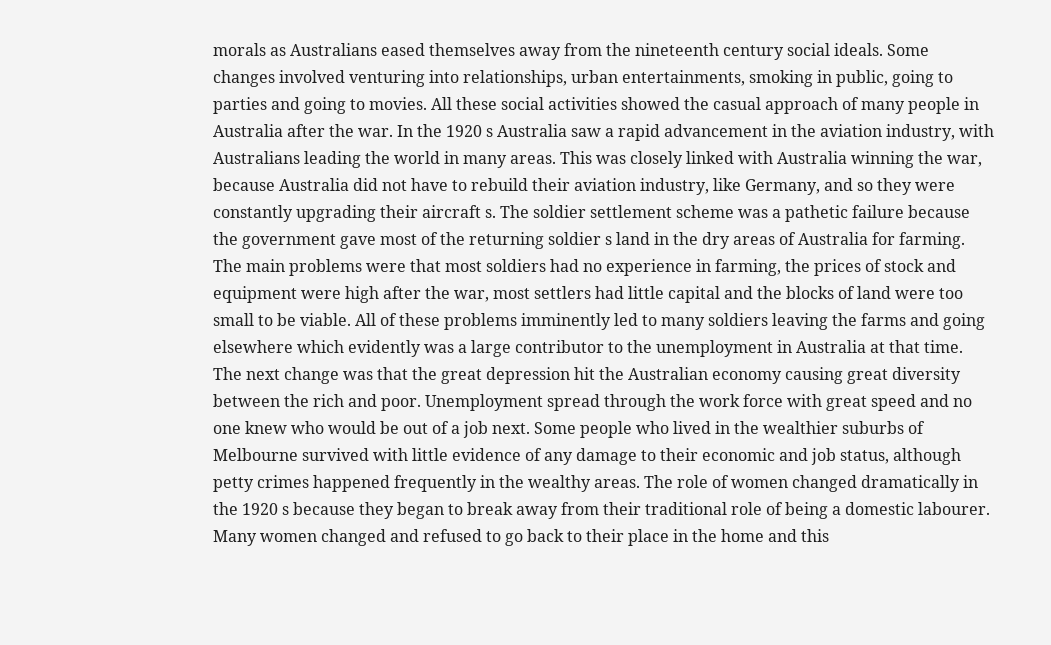morals as Australians eased themselves away from the nineteenth century social ideals. Some changes involved venturing into relationships, urban entertainments, smoking in public, going to parties and going to movies. All these social activities showed the casual approach of many people in Australia after the war. In the 1920 s Australia saw a rapid advancement in the aviation industry, with Australians leading the world in many areas. This was closely linked with Australia winning the war, because Australia did not have to rebuild their aviation industry, like Germany, and so they were constantly upgrading their aircraft s. The soldier settlement scheme was a pathetic failure because the government gave most of the returning soldier s land in the dry areas of Australia for farming. The main problems were that most soldiers had no experience in farming, the prices of stock and equipment were high after the war, most settlers had little capital and the blocks of land were too small to be viable. All of these problems imminently led to many soldiers leaving the farms and going elsewhere which evidently was a large contributor to the unemployment in Australia at that time. The next change was that the great depression hit the Australian economy causing great diversity between the rich and poor. Unemployment spread through the work force with great speed and no one knew who would be out of a job next. Some people who lived in the wealthier suburbs of Melbourne survived with little evidence of any damage to their economic and job status, although petty crimes happened frequently in the wealthy areas. The role of women changed dramatically in the 1920 s because they began to break away from their traditional role of being a domestic labourer. Many women changed and refused to go back to their place in the home and this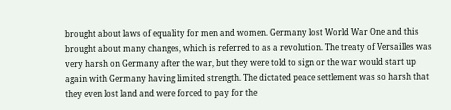brought about laws of equality for men and women. Germany lost World War One and this brought about many changes, which is referred to as a revolution. The treaty of Versailles was very harsh on Germany after the war, but they were told to sign or the war would start up again with Germany having limited strength. The dictated peace settlement was so harsh that they even lost land and were forced to pay for the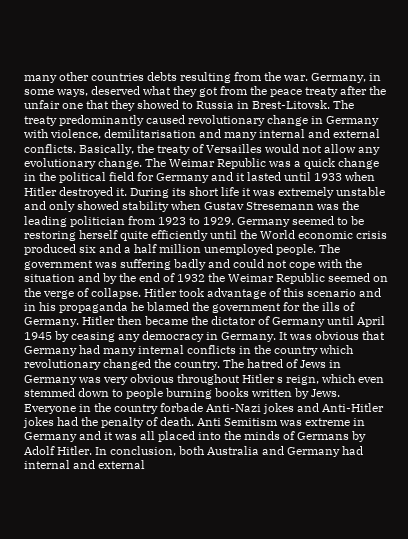many other countries debts resulting from the war. Germany, in some ways, deserved what they got from the peace treaty after the unfair one that they showed to Russia in Brest-Litovsk. The treaty predominantly caused revolutionary change in Germany with violence, demilitarisation and many internal and external conflicts. Basically, the treaty of Versailles would not allow any evolutionary change. The Weimar Republic was a quick change in the political field for Germany and it lasted until 1933 when Hitler destroyed it. During its short life it was extremely unstable and only showed stability when Gustav Stresemann was the leading politician from 1923 to 1929. Germany seemed to be restoring herself quite efficiently until the World economic crisis produced six and a half million unemployed people. The government was suffering badly and could not cope with the situation and by the end of 1932 the Weimar Republic seemed on the verge of collapse. Hitler took advantage of this scenario and in his propaganda he blamed the government for the ills of Germany. Hitler then became the dictator of Germany until April 1945 by ceasing any democracy in Germany. It was obvious that Germany had many internal conflicts in the country which revolutionary changed the country. The hatred of Jews in Germany was very obvious throughout Hitler s reign, which even stemmed down to people burning books written by Jews. Everyone in the country forbade Anti-Nazi jokes and Anti-Hitler jokes had the penalty of death. Anti Semitism was extreme in Germany and it was all placed into the minds of Germans by Adolf Hitler. In conclusion, both Australia and Germany had internal and external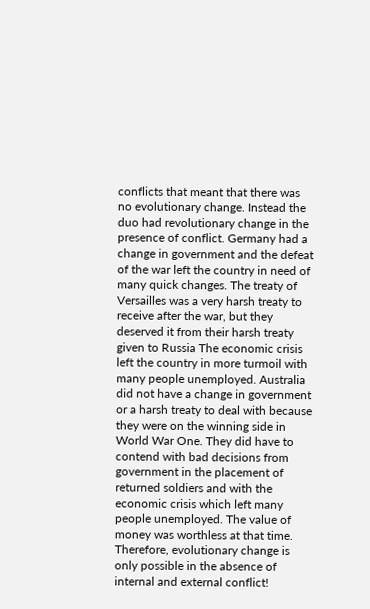conflicts that meant that there was no evolutionary change. Instead the duo had revolutionary change in the presence of conflict. Germany had a change in government and the defeat of the war left the country in need of many quick changes. The treaty of Versailles was a very harsh treaty to receive after the war, but they deserved it from their harsh treaty given to Russia The economic crisis left the country in more turmoil with many people unemployed. Australia did not have a change in government or a harsh treaty to deal with because they were on the winning side in World War One. They did have to contend with bad decisions from government in the placement of returned soldiers and with the economic crisis which left many people unemployed. The value of money was worthless at that time. Therefore, evolutionary change is only possible in the absence of internal and external conflict!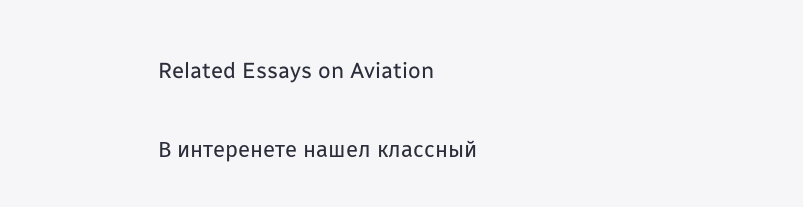Related Essays on Aviation

В интеренете нашел классный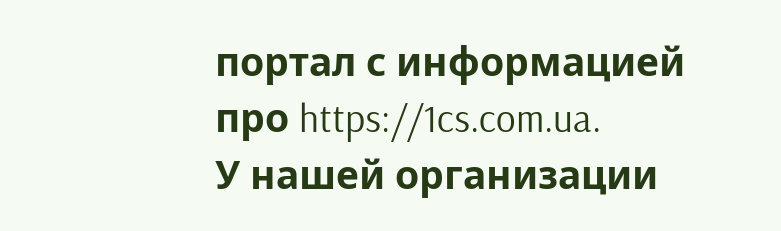портал с информацией про https://1cs.com.ua.
У нашей организации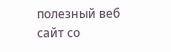полезный веб сайт со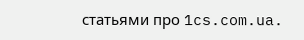статьями про 1cs.com.ua.